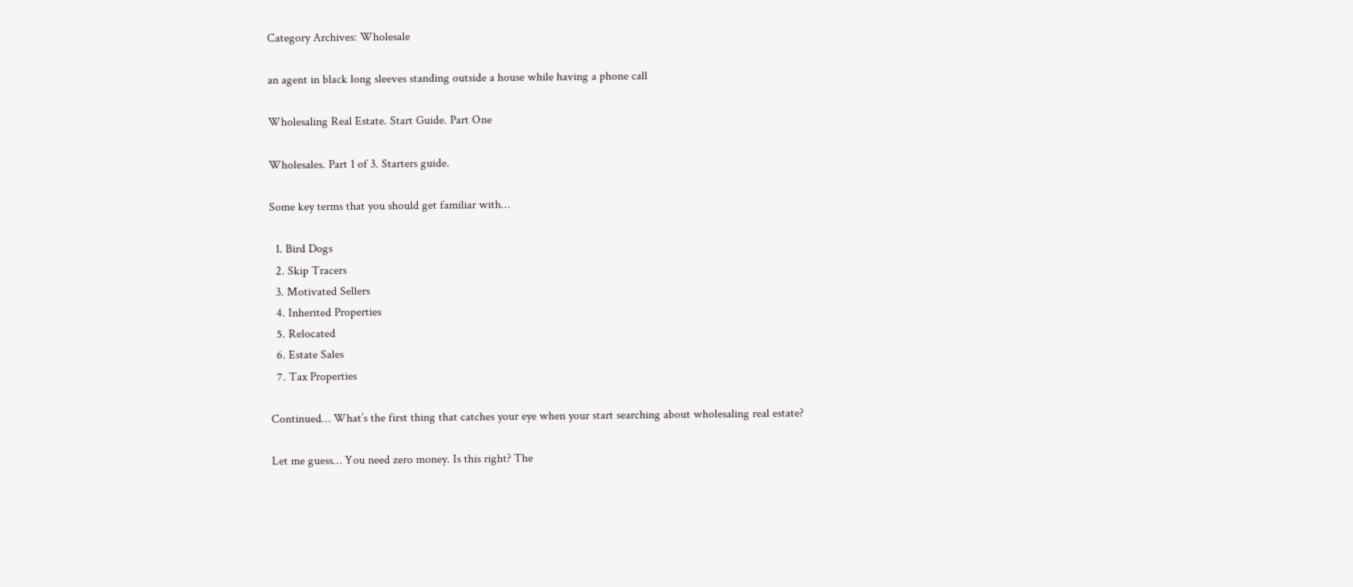Category Archives: Wholesale

an agent in black long sleeves standing outside a house while having a phone call

Wholesaling Real Estate. Start Guide. Part One

Wholesales. Part 1 of 3. Starters guide.

Some key terms that you should get familiar with…

  1. Bird Dogs
  2. Skip Tracers
  3. Motivated Sellers
  4. Inherited Properties
  5. Relocated
  6. Estate Sales
  7. Tax Properties

Continued… What’s the first thing that catches your eye when your start searching about wholesaling real estate?

Let me guess… You need zero money. Is this right? The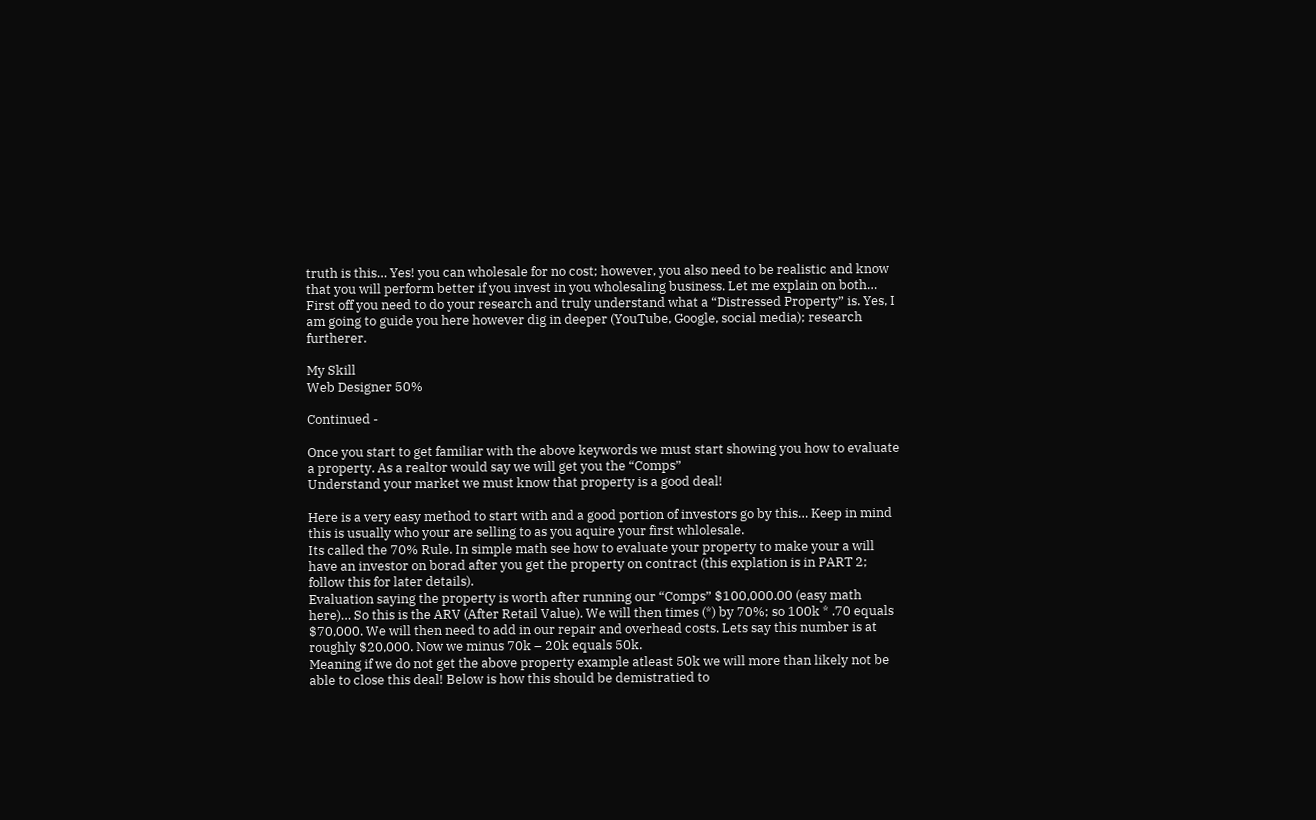truth is this… Yes! you can wholesale for no cost; however, you also need to be realistic and know that you will perform better if you invest in you wholesaling business. Let me explain on both…
First off you need to do your research and truly understand what a “Distressed Property” is. Yes, I am going to guide you here however dig in deeper (YouTube, Google, social media); research furtherer.

My Skill
Web Designer 50%

Continued -

Once you start to get familiar with the above keywords we must start showing you how to evaluate a property. As a realtor would say we will get you the “Comps”
Understand your market we must know that property is a good deal!

Here is a very easy method to start with and a good portion of investors go by this… Keep in mind this is usually who your are selling to as you aquire your first whlolesale.
Its called the 70% Rule. In simple math see how to evaluate your property to make your a will have an investor on borad after you get the property on contract (this explation is in PART 2; follow this for later details).
Evaluation saying the property is worth after running our “Comps” $100,000.00 (easy math here)… So this is the ARV (After Retail Value). We will then times (*) by 70%; so 100k * .70 equals $70,000. We will then need to add in our repair and overhead costs. Lets say this number is at roughly $20,000. Now we minus 70k – 20k equals 50k.
Meaning if we do not get the above property example atleast 50k we will more than likely not be able to close this deal! Below is how this should be demistratied to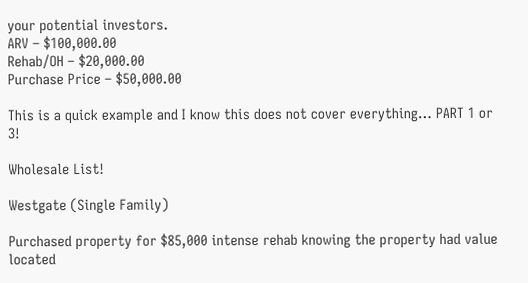your potential investors.
ARV – $100,000.00
Rehab/OH – $20,000.00
Purchase Price – $50,000.00

This is a quick example and I know this does not cover everything… PART 1 or 3!

Wholesale List!

Westgate (Single Family)

Purchased property for $85,000 intense rehab knowing the property had value located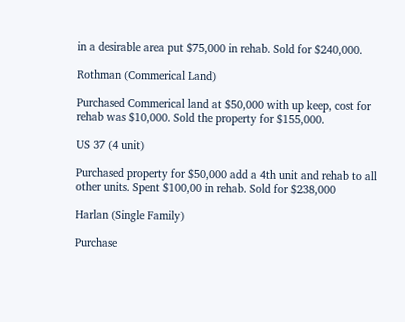in a desirable area put $75,000 in rehab. Sold for $240,000.

Rothman (Commerical Land)

Purchased Commerical land at $50,000 with up keep, cost for rehab was $10,000. Sold the property for $155,000.

US 37 (4 unit)

Purchased property for $50,000 add a 4th unit and rehab to all other units. Spent $100,00 in rehab. Sold for $238,000

Harlan (Single Family)

Purchase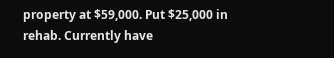property at $59,000. Put $25,000 in rehab. Currently have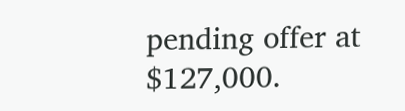pending offer at $127,000.